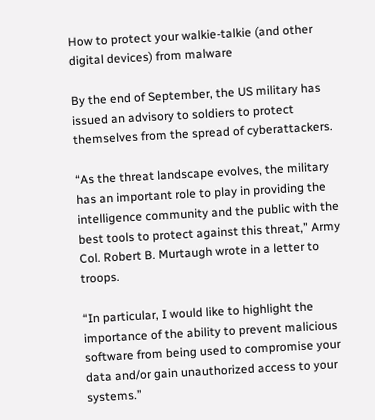How to protect your walkie-talkie (and other digital devices) from malware

By the end of September, the US military has issued an advisory to soldiers to protect themselves from the spread of cyberattackers.

“As the threat landscape evolves, the military has an important role to play in providing the intelligence community and the public with the best tools to protect against this threat,” Army Col. Robert B. Murtaugh wrote in a letter to troops.

“In particular, I would like to highlight the importance of the ability to prevent malicious software from being used to compromise your data and/or gain unauthorized access to your systems.”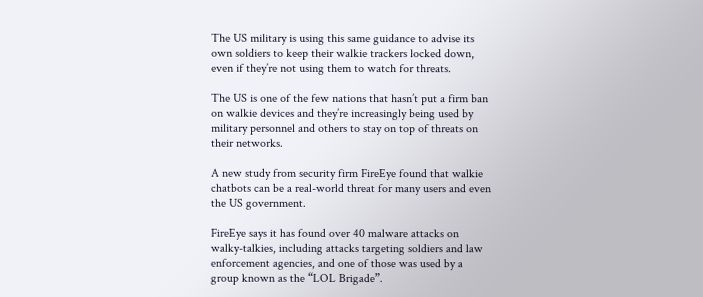The US military is using this same guidance to advise its own soldiers to keep their walkie trackers locked down, even if they’re not using them to watch for threats.

The US is one of the few nations that hasn’t put a firm ban on walkie devices and they’re increasingly being used by military personnel and others to stay on top of threats on their networks.

A new study from security firm FireEye found that walkie chatbots can be a real-world threat for many users and even the US government.

FireEye says it has found over 40 malware attacks on walky-talkies, including attacks targeting soldiers and law enforcement agencies, and one of those was used by a group known as the “LOL Brigade”.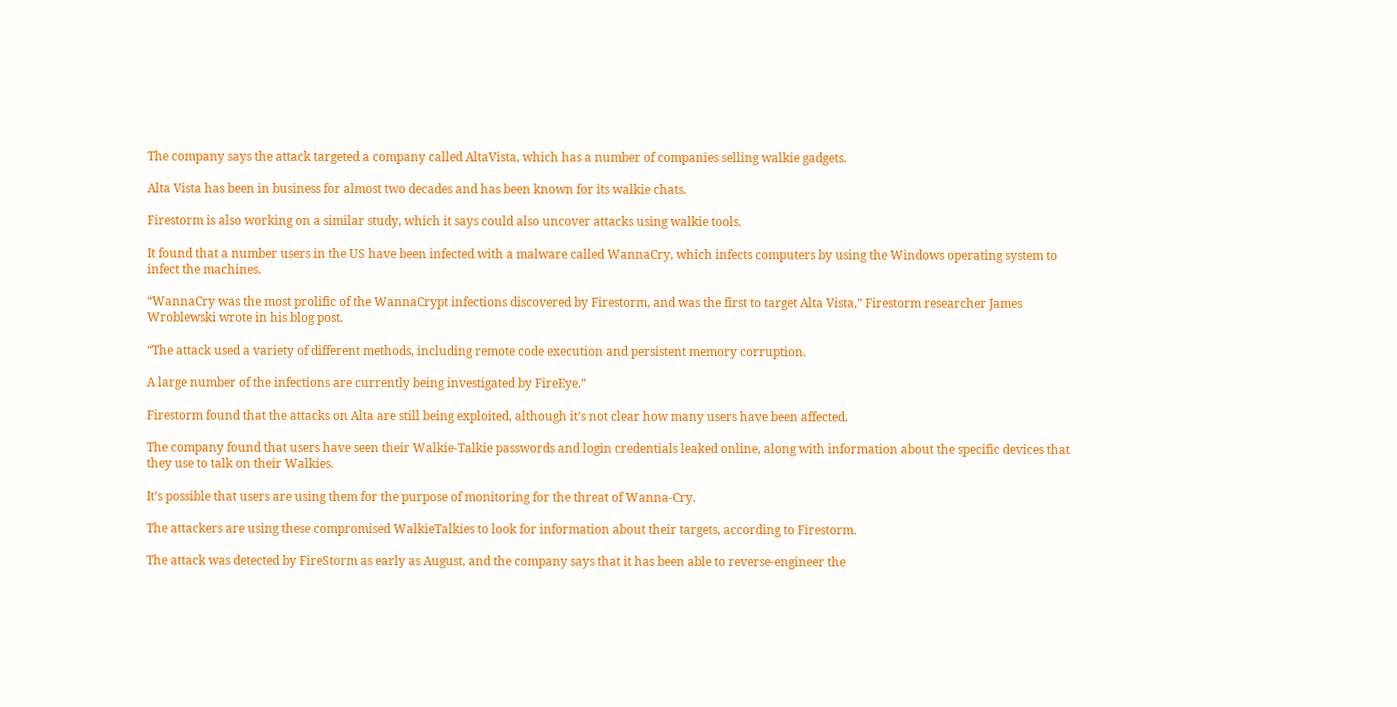The company says the attack targeted a company called AltaVista, which has a number of companies selling walkie gadgets.

Alta Vista has been in business for almost two decades and has been known for its walkie chats.

Firestorm is also working on a similar study, which it says could also uncover attacks using walkie tools.

It found that a number users in the US have been infected with a malware called WannaCry, which infects computers by using the Windows operating system to infect the machines.

“WannaCry was the most prolific of the WannaCrypt infections discovered by Firestorm, and was the first to target Alta Vista,” Firestorm researcher James Wroblewski wrote in his blog post.

“The attack used a variety of different methods, including remote code execution and persistent memory corruption.

A large number of the infections are currently being investigated by FireEye.”

Firestorm found that the attacks on Alta are still being exploited, although it’s not clear how many users have been affected.

The company found that users have seen their Walkie-Talkie passwords and login credentials leaked online, along with information about the specific devices that they use to talk on their Walkies.

It’s possible that users are using them for the purpose of monitoring for the threat of Wanna-Cry.

The attackers are using these compromised WalkieTalkies to look for information about their targets, according to Firestorm.

The attack was detected by FireStorm as early as August, and the company says that it has been able to reverse-engineer the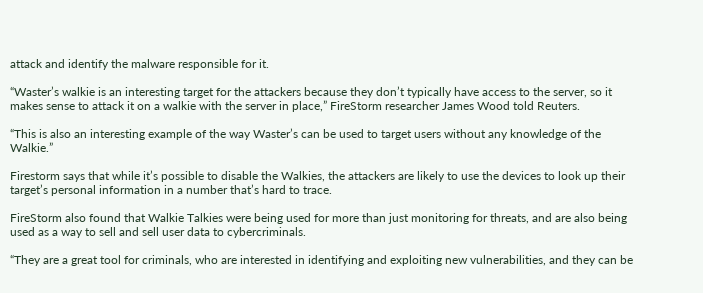attack and identify the malware responsible for it.

“Waster’s walkie is an interesting target for the attackers because they don’t typically have access to the server, so it makes sense to attack it on a walkie with the server in place,” FireStorm researcher James Wood told Reuters.

“This is also an interesting example of the way Waster’s can be used to target users without any knowledge of the Walkie.”

Firestorm says that while it’s possible to disable the Walkies, the attackers are likely to use the devices to look up their target’s personal information in a number that’s hard to trace.

FireStorm also found that Walkie Talkies were being used for more than just monitoring for threats, and are also being used as a way to sell and sell user data to cybercriminals.

“They are a great tool for criminals, who are interested in identifying and exploiting new vulnerabilities, and they can be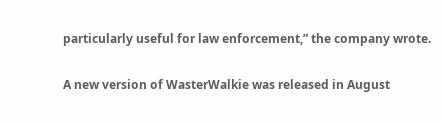particularly useful for law enforcement,” the company wrote.

A new version of WasterWalkie was released in August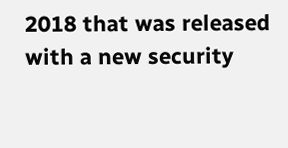2018 that was released with a new security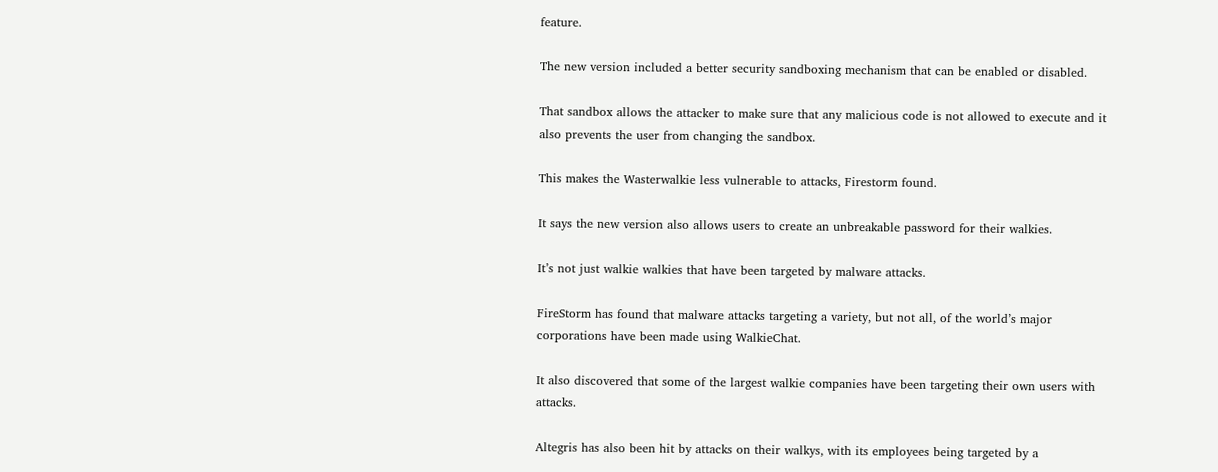feature.

The new version included a better security sandboxing mechanism that can be enabled or disabled.

That sandbox allows the attacker to make sure that any malicious code is not allowed to execute and it also prevents the user from changing the sandbox.

This makes the Wasterwalkie less vulnerable to attacks, Firestorm found.

It says the new version also allows users to create an unbreakable password for their walkies.

It’s not just walkie walkies that have been targeted by malware attacks.

FireStorm has found that malware attacks targeting a variety, but not all, of the world’s major corporations have been made using WalkieChat.

It also discovered that some of the largest walkie companies have been targeting their own users with attacks.

Altegris has also been hit by attacks on their walkys, with its employees being targeted by a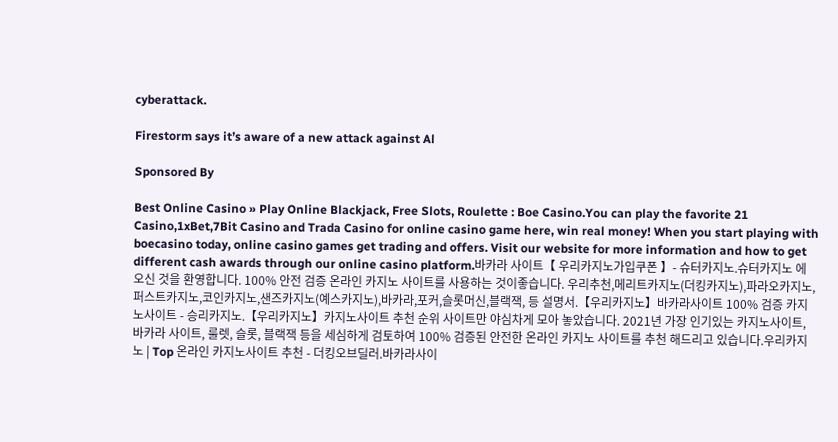cyberattack.

Firestorm says it’s aware of a new attack against Al

Sponsored By

Best Online Casino » Play Online Blackjack, Free Slots, Roulette : Boe Casino.You can play the favorite 21 Casino,1xBet,7Bit Casino and Trada Casino for online casino game here, win real money! When you start playing with boecasino today, online casino games get trading and offers. Visit our website for more information and how to get different cash awards through our online casino platform.바카라 사이트【 우리카지노가입쿠폰 】- 슈터카지노.슈터카지노 에 오신 것을 환영합니다. 100% 안전 검증 온라인 카지노 사이트를 사용하는 것이좋습니다. 우리추천,메리트카지노(더킹카지노),파라오카지노,퍼스트카지노,코인카지노,샌즈카지노(예스카지노),바카라,포커,슬롯머신,블랙잭, 등 설명서.【우리카지노】바카라사이트 100% 검증 카지노사이트 - 승리카지노.【우리카지노】카지노사이트 추천 순위 사이트만 야심차게 모아 놓았습니다. 2021년 가장 인기있는 카지노사이트, 바카라 사이트, 룰렛, 슬롯, 블랙잭 등을 세심하게 검토하여 100% 검증된 안전한 온라인 카지노 사이트를 추천 해드리고 있습니다.우리카지노 | Top 온라인 카지노사이트 추천 - 더킹오브딜러.바카라사이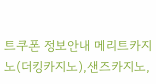트쿠폰 정보안내 메리트카지노(더킹카지노),샌즈카지노,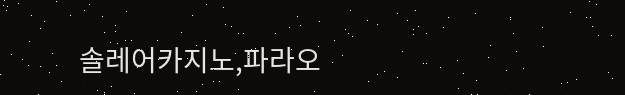솔레어카지노,파라오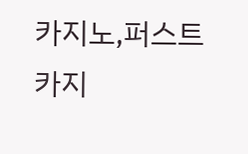카지노,퍼스트카지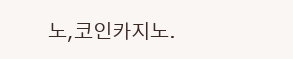노,코인카지노.